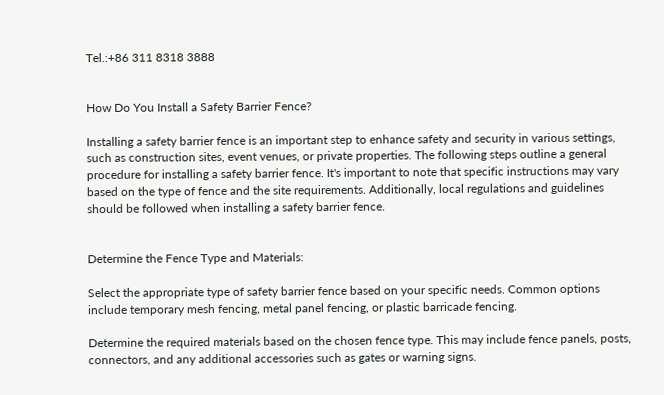Tel.:+86 311 8318 3888


How Do You Install a Safety Barrier Fence?

Installing a safety barrier fence is an important step to enhance safety and security in various settings, such as construction sites, event venues, or private properties. The following steps outline a general procedure for installing a safety barrier fence. It's important to note that specific instructions may vary based on the type of fence and the site requirements. Additionally, local regulations and guidelines should be followed when installing a safety barrier fence.


Determine the Fence Type and Materials:

Select the appropriate type of safety barrier fence based on your specific needs. Common options include temporary mesh fencing, metal panel fencing, or plastic barricade fencing.

Determine the required materials based on the chosen fence type. This may include fence panels, posts, connectors, and any additional accessories such as gates or warning signs.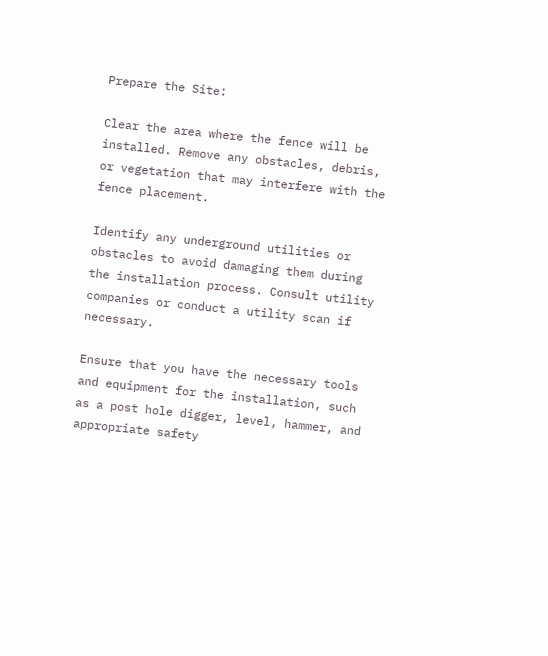Prepare the Site:

Clear the area where the fence will be installed. Remove any obstacles, debris, or vegetation that may interfere with the fence placement.

Identify any underground utilities or obstacles to avoid damaging them during the installation process. Consult utility companies or conduct a utility scan if necessary.

Ensure that you have the necessary tools and equipment for the installation, such as a post hole digger, level, hammer, and appropriate safety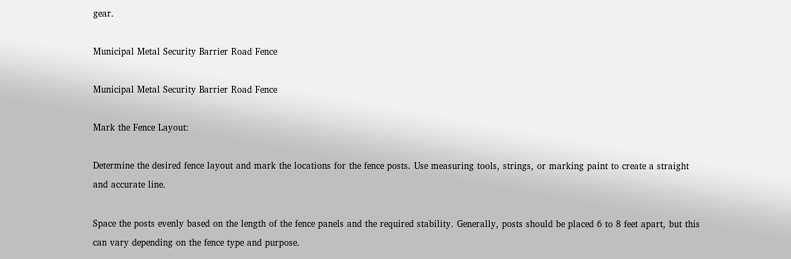gear.

Municipal Metal Security Barrier Road Fence

Municipal Metal Security Barrier Road Fence

Mark the Fence Layout:

Determine the desired fence layout and mark the locations for the fence posts. Use measuring tools, strings, or marking paint to create a straight and accurate line.

Space the posts evenly based on the length of the fence panels and the required stability. Generally, posts should be placed 6 to 8 feet apart, but this can vary depending on the fence type and purpose.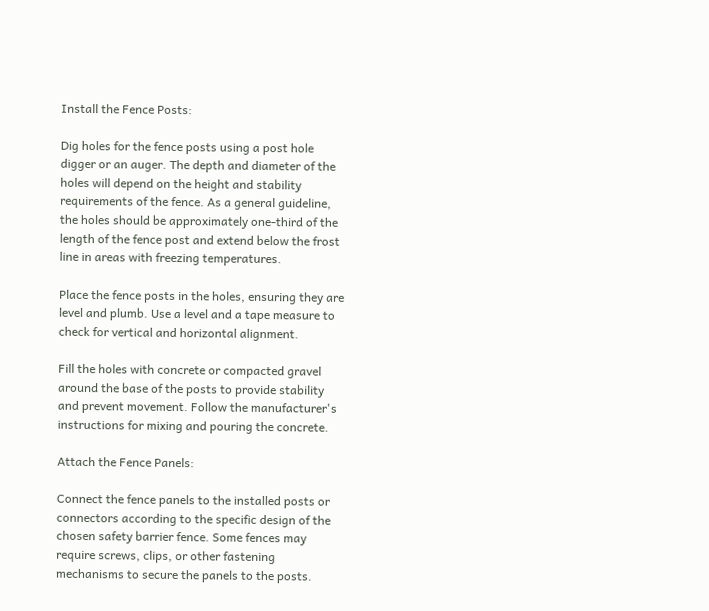Install the Fence Posts:

Dig holes for the fence posts using a post hole digger or an auger. The depth and diameter of the holes will depend on the height and stability requirements of the fence. As a general guideline, the holes should be approximately one-third of the length of the fence post and extend below the frost line in areas with freezing temperatures.

Place the fence posts in the holes, ensuring they are level and plumb. Use a level and a tape measure to check for vertical and horizontal alignment.

Fill the holes with concrete or compacted gravel around the base of the posts to provide stability and prevent movement. Follow the manufacturer's instructions for mixing and pouring the concrete.

Attach the Fence Panels:

Connect the fence panels to the installed posts or connectors according to the specific design of the chosen safety barrier fence. Some fences may require screws, clips, or other fastening mechanisms to secure the panels to the posts.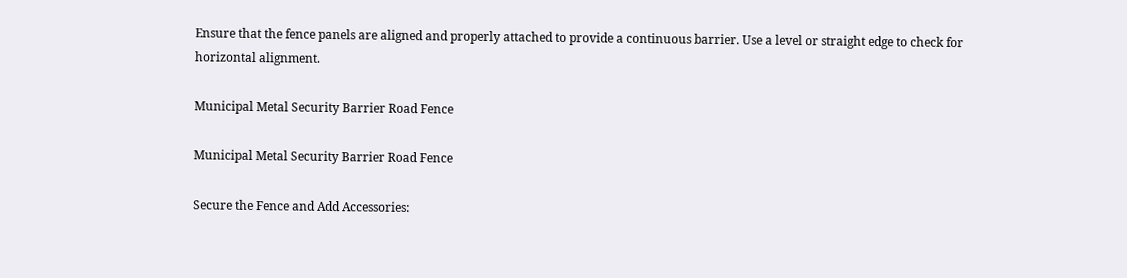Ensure that the fence panels are aligned and properly attached to provide a continuous barrier. Use a level or straight edge to check for horizontal alignment.

Municipal Metal Security Barrier Road Fence

Municipal Metal Security Barrier Road Fence

Secure the Fence and Add Accessories: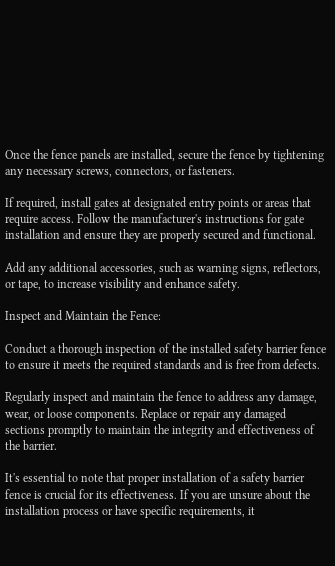Once the fence panels are installed, secure the fence by tightening any necessary screws, connectors, or fasteners.

If required, install gates at designated entry points or areas that require access. Follow the manufacturer's instructions for gate installation and ensure they are properly secured and functional.

Add any additional accessories, such as warning signs, reflectors, or tape, to increase visibility and enhance safety.

Inspect and Maintain the Fence:

Conduct a thorough inspection of the installed safety barrier fence to ensure it meets the required standards and is free from defects.

Regularly inspect and maintain the fence to address any damage, wear, or loose components. Replace or repair any damaged sections promptly to maintain the integrity and effectiveness of the barrier.

It's essential to note that proper installation of a safety barrier fence is crucial for its effectiveness. If you are unsure about the installation process or have specific requirements, it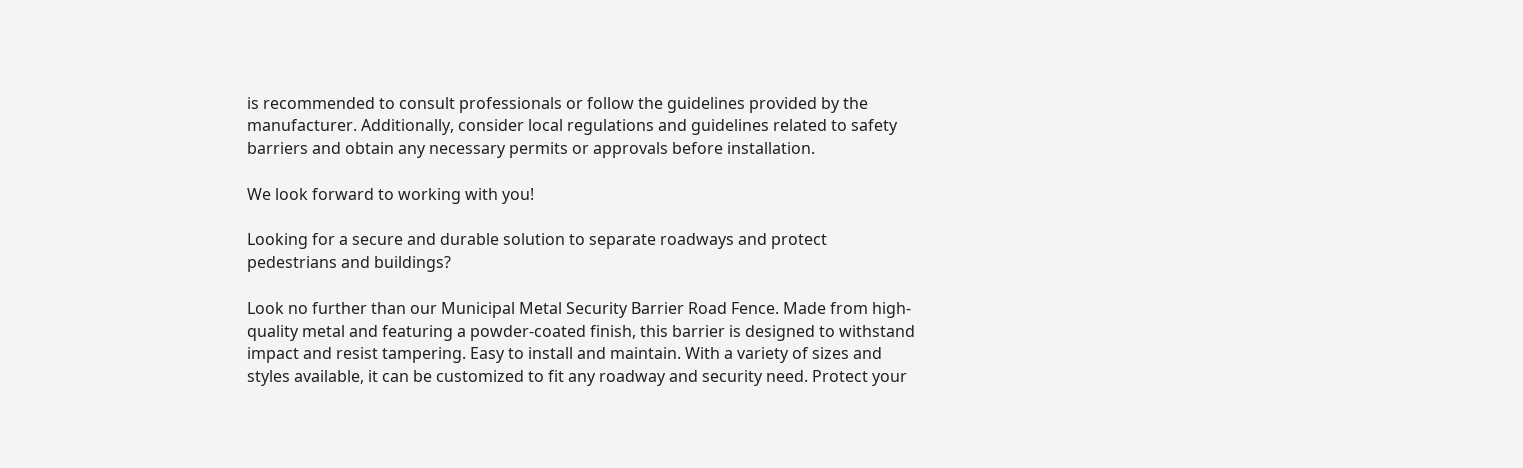is recommended to consult professionals or follow the guidelines provided by the manufacturer. Additionally, consider local regulations and guidelines related to safety barriers and obtain any necessary permits or approvals before installation.

We look forward to working with you!

Looking for a secure and durable solution to separate roadways and protect pedestrians and buildings?

Look no further than our Municipal Metal Security Barrier Road Fence. Made from high-quality metal and featuring a powder-coated finish, this barrier is designed to withstand impact and resist tampering. Easy to install and maintain. With a variety of sizes and styles available, it can be customized to fit any roadway and security need. Protect your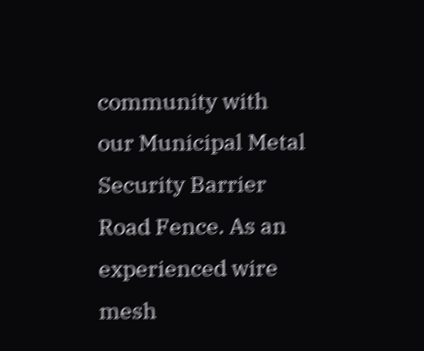community with our Municipal Metal Security Barrier Road Fence. As an experienced wire mesh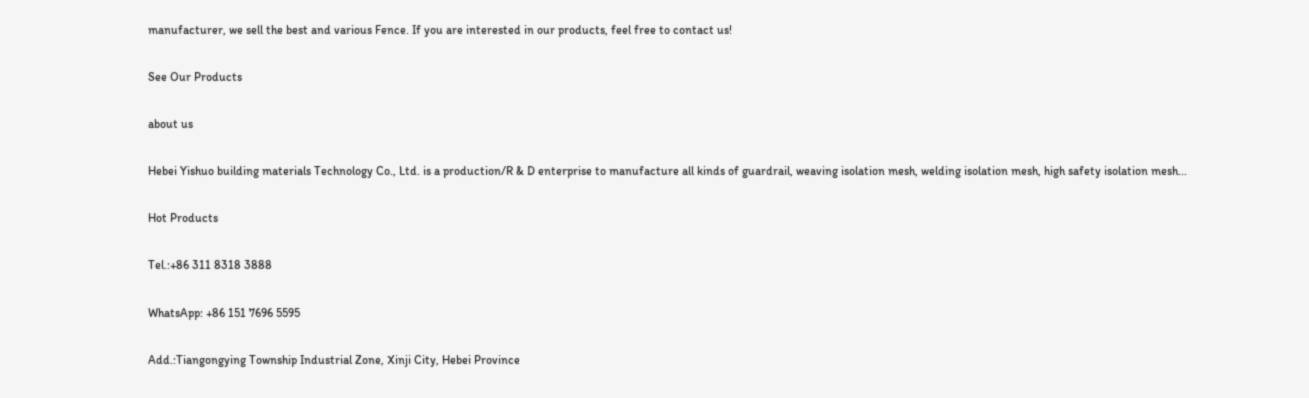manufacturer, we sell the best and various Fence. If you are interested in our products, feel free to contact us!

See Our Products

about us

Hebei Yishuo building materials Technology Co., Ltd. is a production/R & D enterprise to manufacture all kinds of guardrail, weaving isolation mesh, welding isolation mesh, high safety isolation mesh...

Hot Products

Tel.:+86 311 8318 3888

WhatsApp: +86 151 7696 5595

Add.:Tiangongying Township Industrial Zone, Xinji City, Hebei Province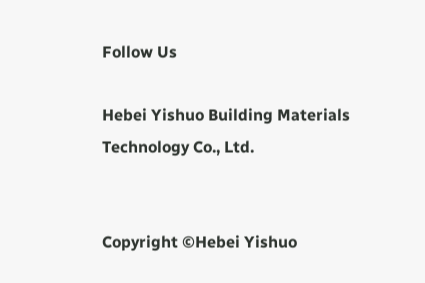Follow Us

Hebei Yishuo Building Materials Technology Co., Ltd.


Copyright ©Hebei Yishuo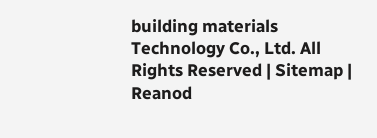building materials Technology Co., Ltd. All Rights Reserved | Sitemap | Reanod